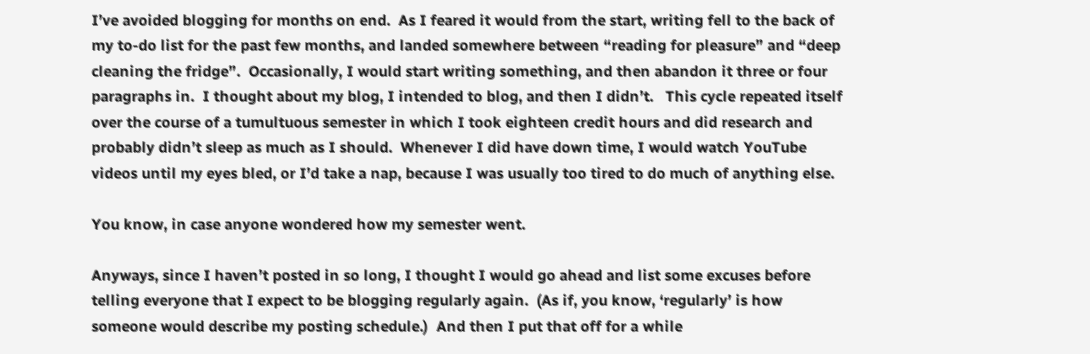I’ve avoided blogging for months on end.  As I feared it would from the start, writing fell to the back of my to-do list for the past few months, and landed somewhere between “reading for pleasure” and “deep cleaning the fridge”.  Occasionally, I would start writing something, and then abandon it three or four paragraphs in.  I thought about my blog, I intended to blog, and then I didn’t.   This cycle repeated itself over the course of a tumultuous semester in which I took eighteen credit hours and did research and probably didn’t sleep as much as I should.  Whenever I did have down time, I would watch YouTube videos until my eyes bled, or I’d take a nap, because I was usually too tired to do much of anything else.

You know, in case anyone wondered how my semester went.

Anyways, since I haven’t posted in so long, I thought I would go ahead and list some excuses before telling everyone that I expect to be blogging regularly again.  (As if, you know, ‘regularly’ is how someone would describe my posting schedule.)  And then I put that off for a while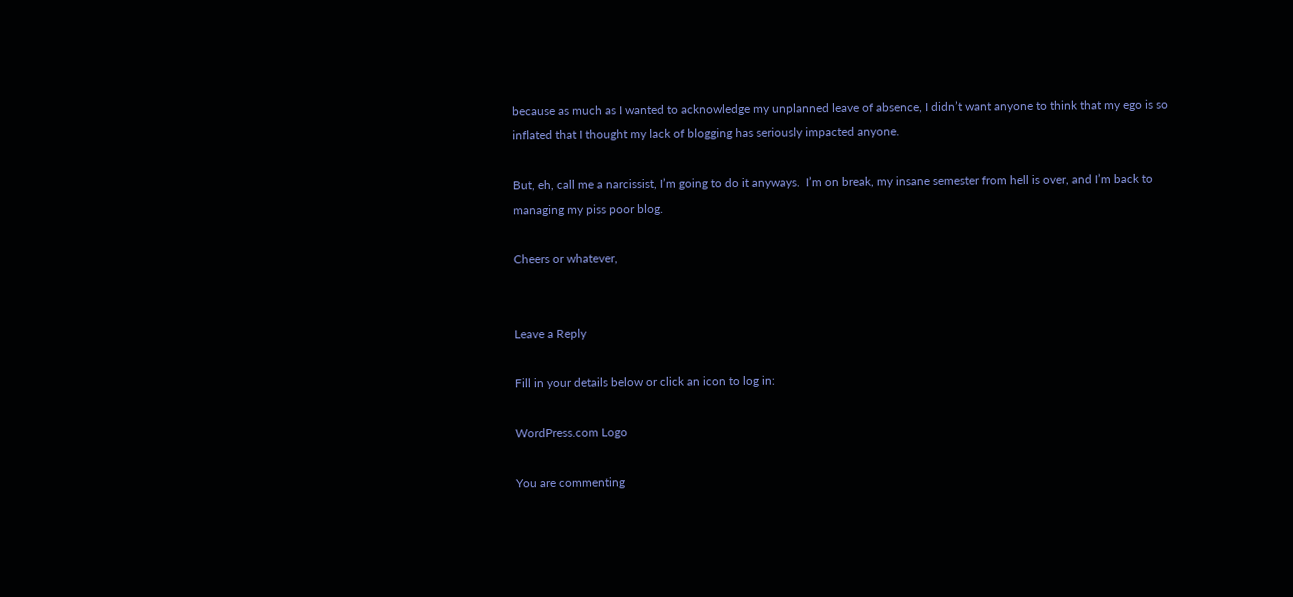because as much as I wanted to acknowledge my unplanned leave of absence, I didn’t want anyone to think that my ego is so inflated that I thought my lack of blogging has seriously impacted anyone.

But, eh, call me a narcissist, I’m going to do it anyways.  I’m on break, my insane semester from hell is over, and I’m back to managing my piss poor blog.

Cheers or whatever,


Leave a Reply

Fill in your details below or click an icon to log in:

WordPress.com Logo

You are commenting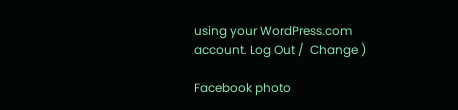using your WordPress.com account. Log Out /  Change )

Facebook photo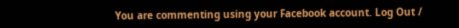You are commenting using your Facebook account. Log Out /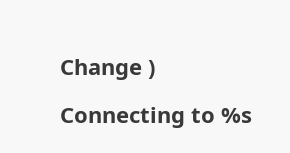Change )

Connecting to %s